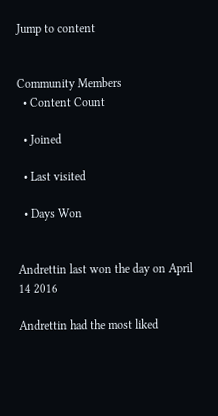Jump to content


Community Members
  • Content Count

  • Joined

  • Last visited

  • Days Won


Andrettin last won the day on April 14 2016

Andrettin had the most liked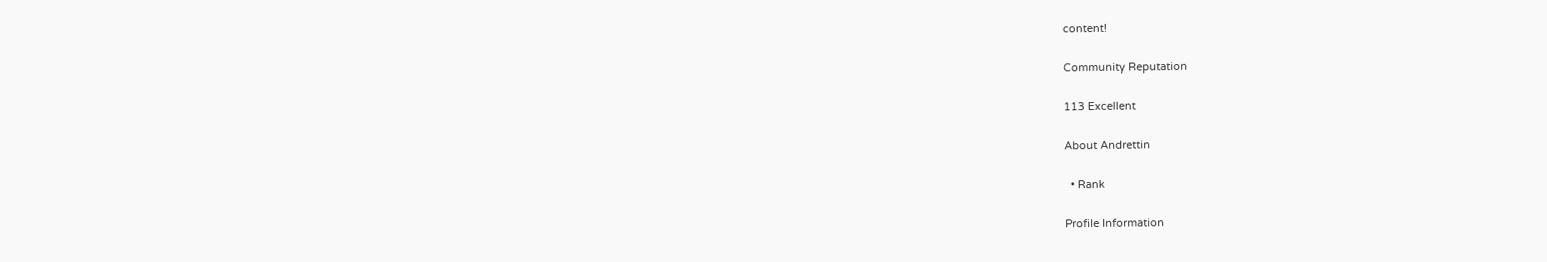content!

Community Reputation

113 Excellent

About Andrettin

  • Rank

Profile Information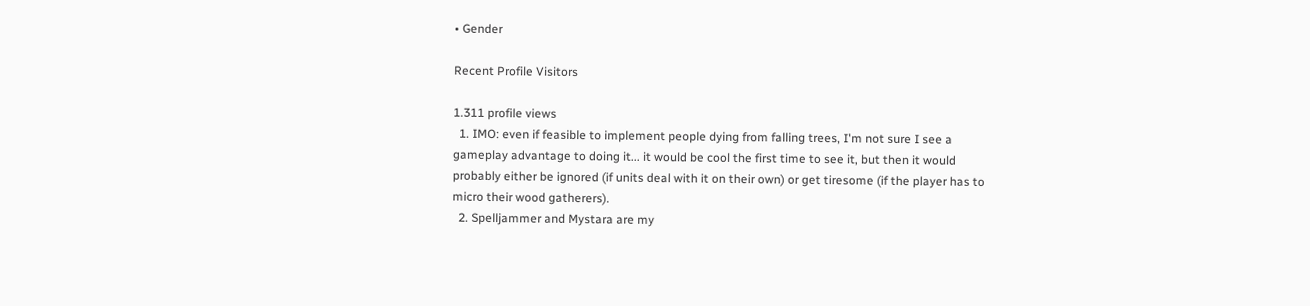• Gender

Recent Profile Visitors

1.311 profile views
  1. IMO: even if feasible to implement people dying from falling trees, I'm not sure I see a gameplay advantage to doing it... it would be cool the first time to see it, but then it would probably either be ignored (if units deal with it on their own) or get tiresome (if the player has to micro their wood gatherers).
  2. Spelljammer and Mystara are my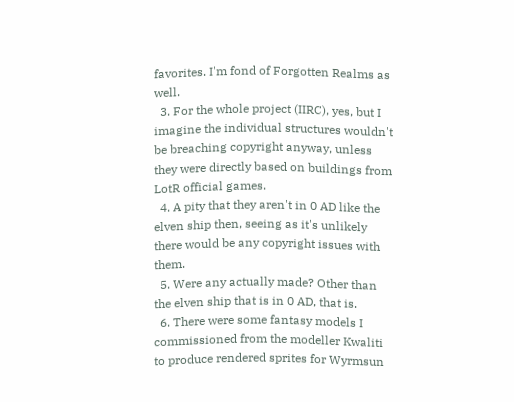favorites. I'm fond of Forgotten Realms as well.
  3. For the whole project (IIRC), yes, but I imagine the individual structures wouldn't be breaching copyright anyway, unless they were directly based on buildings from LotR official games.
  4. A pity that they aren't in 0 AD like the elven ship then, seeing as it's unlikely there would be any copyright issues with them.
  5. Were any actually made? Other than the elven ship that is in 0 AD, that is.
  6. There were some fantasy models I commissioned from the modeller Kwaliti to produce rendered sprites for Wyrmsun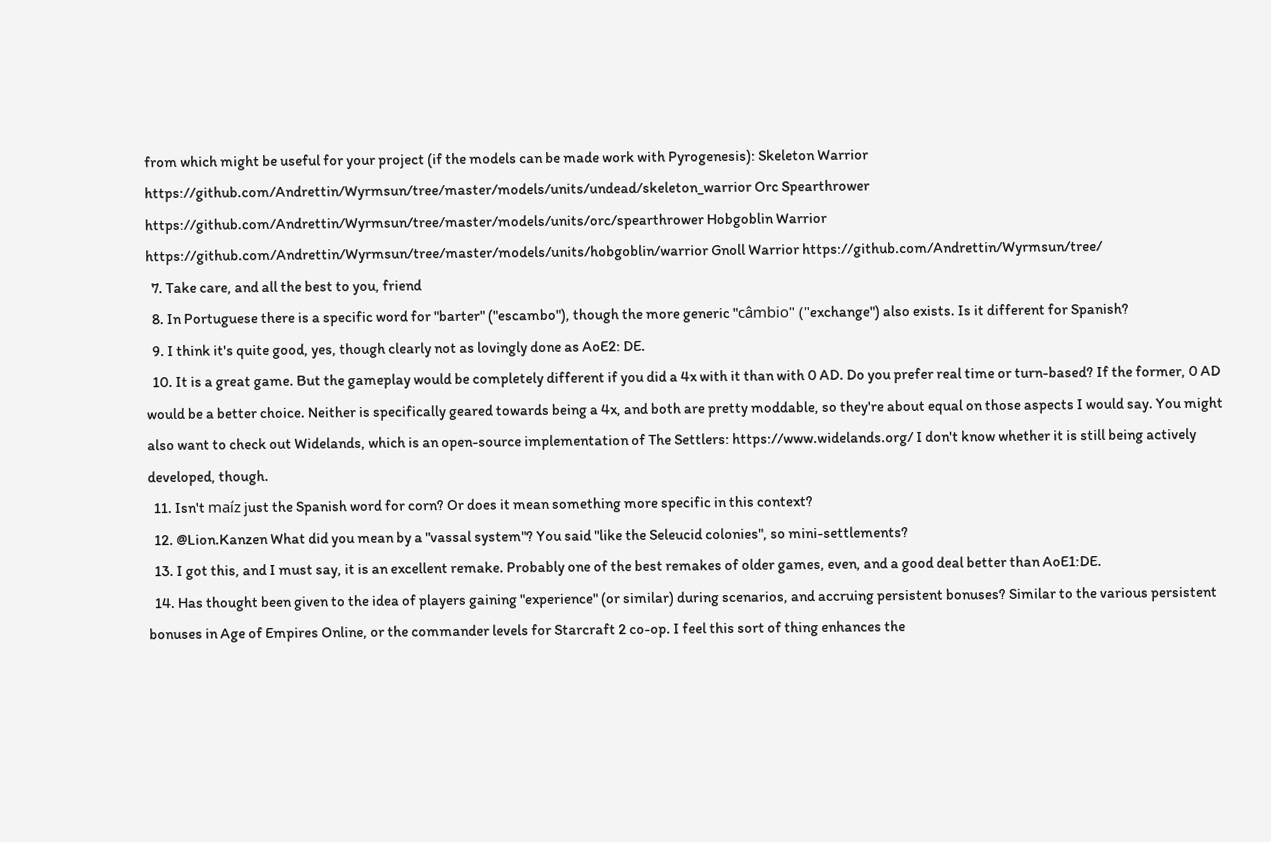from which might be useful for your project (if the models can be made work with Pyrogenesis): Skeleton Warrior https://github.com/Andrettin/Wyrmsun/tree/master/models/units/undead/skeleton_warrior Orc Spearthrower https://github.com/Andrettin/Wyrmsun/tree/master/models/units/orc/spearthrower Hobgoblin Warrior https://github.com/Andrettin/Wyrmsun/tree/master/models/units/hobgoblin/warrior Gnoll Warrior https://github.com/Andrettin/Wyrmsun/tree/
  7. Take care, and all the best to you, friend
  8. In Portuguese there is a specific word for "barter" ("escambo"), though the more generic "câmbio" ("exchange") also exists. Is it different for Spanish?
  9. I think it's quite good, yes, though clearly not as lovingly done as AoE2: DE.
  10. It is a great game. But the gameplay would be completely different if you did a 4x with it than with 0 AD. Do you prefer real time or turn-based? If the former, 0 AD would be a better choice. Neither is specifically geared towards being a 4x, and both are pretty moddable, so they're about equal on those aspects I would say. You might also want to check out Widelands, which is an open-source implementation of The Settlers: https://www.widelands.org/ I don't know whether it is still being actively developed, though.
  11. Isn't maíz just the Spanish word for corn? Or does it mean something more specific in this context?
  12. @Lion.Kanzen What did you mean by a "vassal system"? You said "like the Seleucid colonies", so mini-settlements?
  13. I got this, and I must say, it is an excellent remake. Probably one of the best remakes of older games, even, and a good deal better than AoE1:DE.
  14. Has thought been given to the idea of players gaining "experience" (or similar) during scenarios, and accruing persistent bonuses? Similar to the various persistent bonuses in Age of Empires Online, or the commander levels for Starcraft 2 co-op. I feel this sort of thing enhances the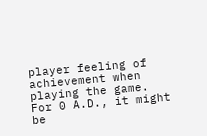player feeling of achievement when playing the game. For 0 A.D., it might be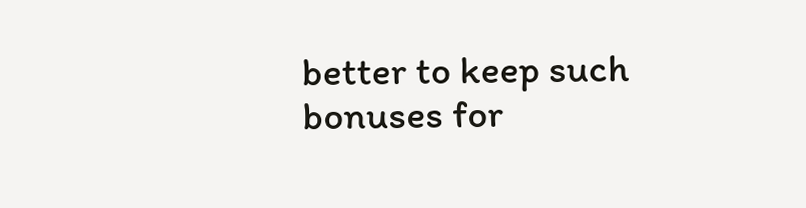better to keep such bonuses for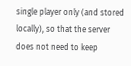single player only (and stored locally), so that the server does not need to keep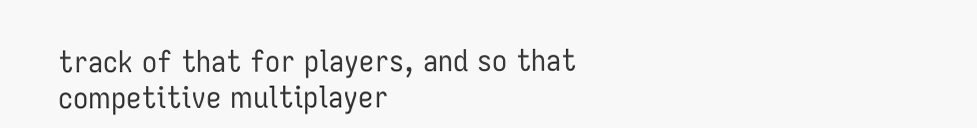track of that for players, and so that competitive multiplayer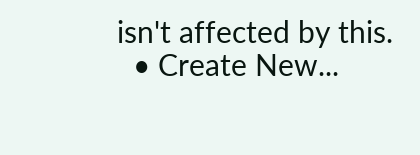isn't affected by this.
  • Create New...